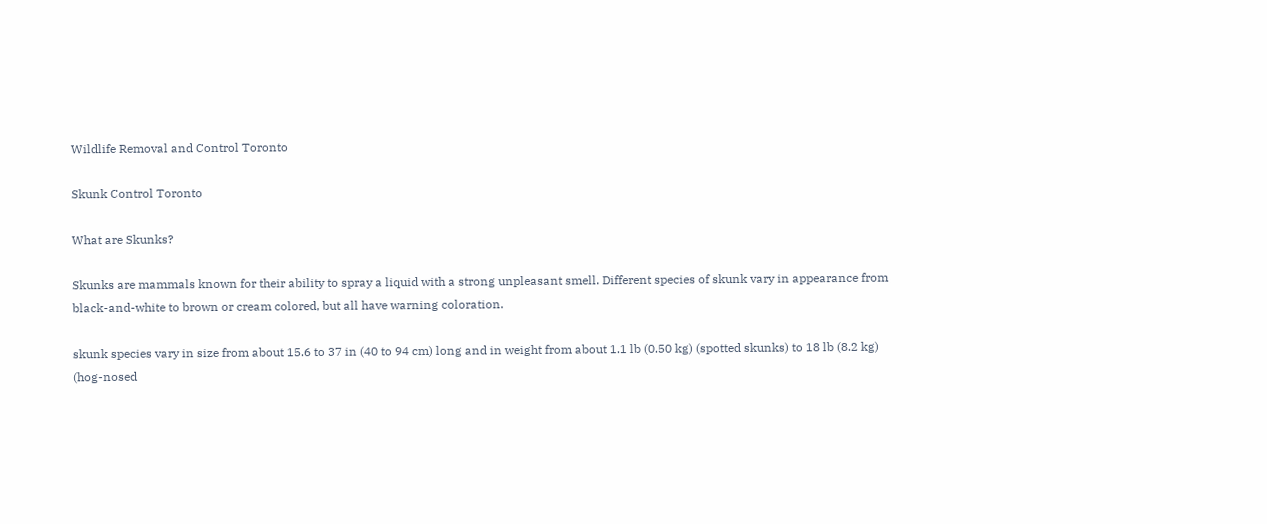Wildlife Removal and Control Toronto

Skunk Control Toronto

What are Skunks?

Skunks are mammals known for their ability to spray a liquid with a strong unpleasant smell. Different species of skunk vary in appearance from black-and-white to brown or cream colored, but all have warning coloration.

skunk species vary in size from about 15.6 to 37 in (40 to 94 cm) long and in weight from about 1.1 lb (0.50 kg) (spotted skunks) to 18 lb (8.2 kg) (hog-nosed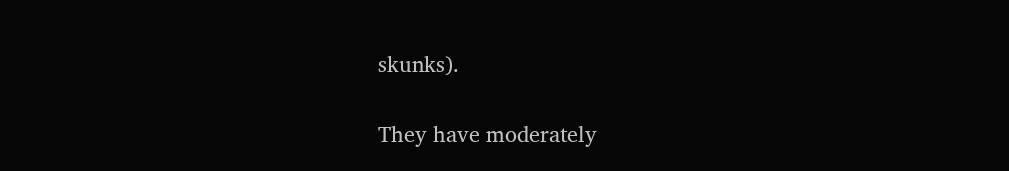skunks).

They have moderately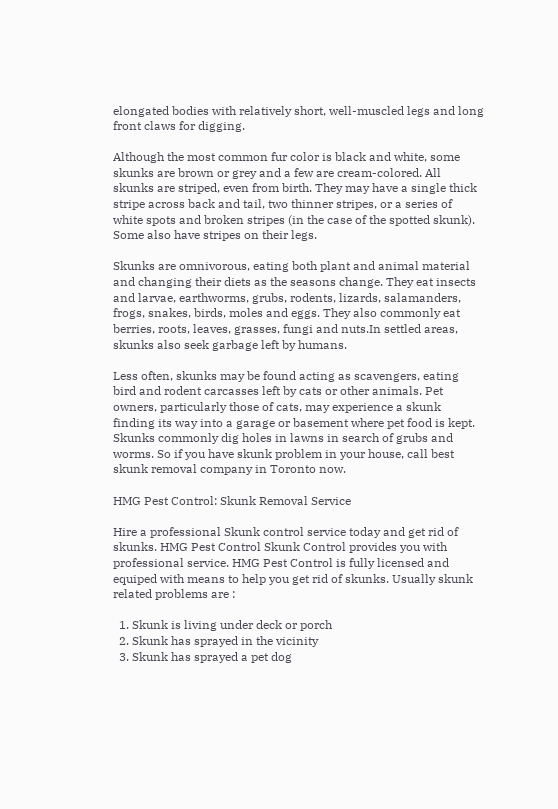elongated bodies with relatively short, well-muscled legs and long front claws for digging.

Although the most common fur color is black and white, some skunks are brown or grey and a few are cream-colored. All skunks are striped, even from birth. They may have a single thick stripe across back and tail, two thinner stripes, or a series of white spots and broken stripes (in the case of the spotted skunk). Some also have stripes on their legs.

Skunks are omnivorous, eating both plant and animal material and changing their diets as the seasons change. They eat insects and larvae, earthworms, grubs, rodents, lizards, salamanders, frogs, snakes, birds, moles and eggs. They also commonly eat berries, roots, leaves, grasses, fungi and nuts.In settled areas, skunks also seek garbage left by humans.

Less often, skunks may be found acting as scavengers, eating bird and rodent carcasses left by cats or other animals. Pet owners, particularly those of cats, may experience a skunk finding its way into a garage or basement where pet food is kept. Skunks commonly dig holes in lawns in search of grubs and worms. So if you have skunk problem in your house, call best skunk removal company in Toronto now.

HMG Pest Control: Skunk Removal Service

Hire a professional Skunk control service today and get rid of skunks. HMG Pest Control Skunk Control provides you with professional service. HMG Pest Control is fully licensed and equiped with means to help you get rid of skunks. Usually skunk related problems are :

  1. Skunk is living under deck or porch
  2. Skunk has sprayed in the vicinity
  3. Skunk has sprayed a pet dog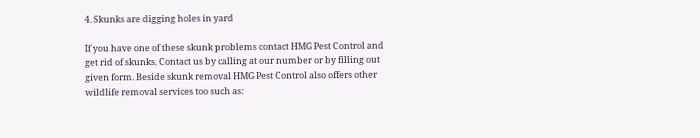4. Skunks are digging holes in yard

If you have one of these skunk problems contact HMG Pest Control and get rid of skunks. Contact us by calling at our number or by filling out given form. Beside skunk removal HMG Pest Control also offers other wildlife removal services too such as: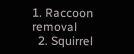1. Raccoon removal
  2. Squirrel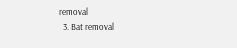removal
  3. Bat removal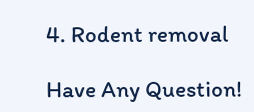4. Rodent removal

Have Any Question!